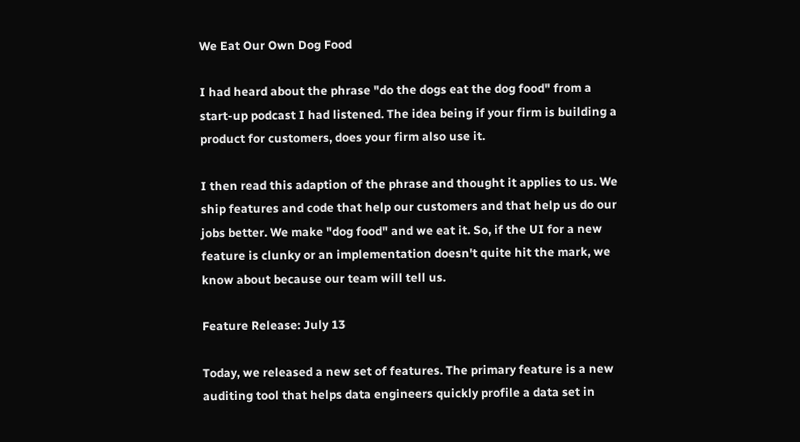We Eat Our Own Dog Food

I had heard about the phrase "do the dogs eat the dog food" from a start-up podcast I had listened. The idea being if your firm is building a product for customers, does your firm also use it.

I then read this adaption of the phrase and thought it applies to us. We ship features and code that help our customers and that help us do our jobs better. We make "dog food" and we eat it. So, if the UI for a new feature is clunky or an implementation doesn't quite hit the mark, we know about because our team will tell us.

Feature Release: July 13

Today, we released a new set of features. The primary feature is a new auditing tool that helps data engineers quickly profile a data set in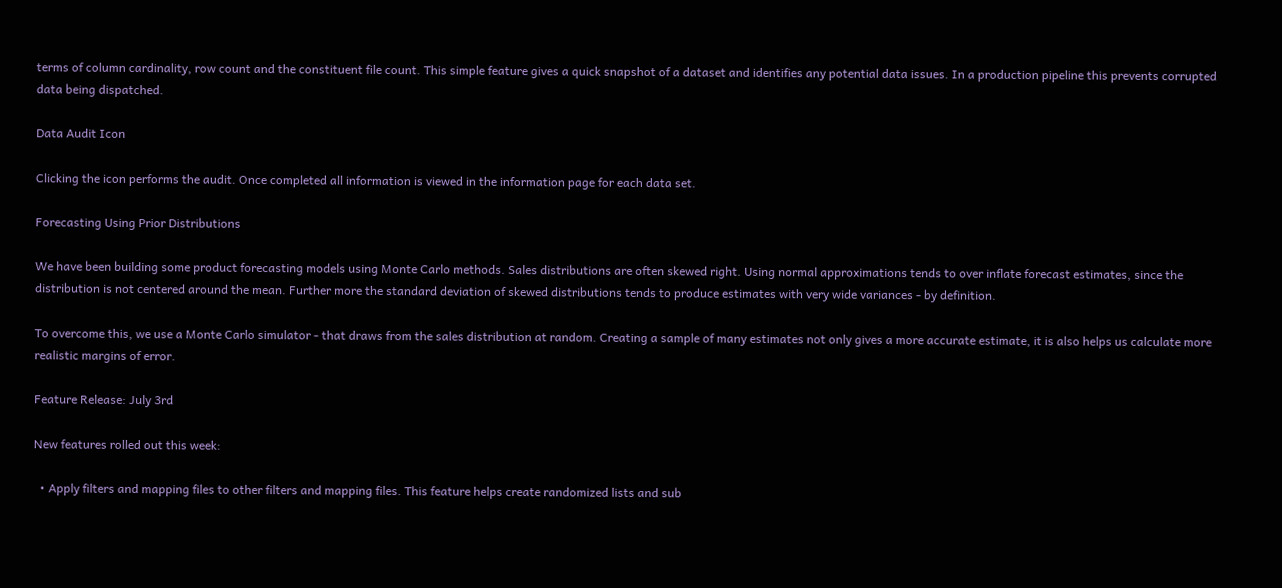terms of column cardinality, row count and the constituent file count. This simple feature gives a quick snapshot of a dataset and identifies any potential data issues. In a production pipeline this prevents corrupted data being dispatched.

Data Audit Icon

Clicking the icon performs the audit. Once completed all information is viewed in the information page for each data set.

Forecasting Using Prior Distributions

We have been building some product forecasting models using Monte Carlo methods. Sales distributions are often skewed right. Using normal approximations tends to over inflate forecast estimates, since the distribution is not centered around the mean. Further more the standard deviation of skewed distributions tends to produce estimates with very wide variances - by definition.

To overcome this, we use a Monte Carlo simulator - that draws from the sales distribution at random. Creating a sample of many estimates not only gives a more accurate estimate, it is also helps us calculate more realistic margins of error.

Feature Release: July 3rd

New features rolled out this week:

  • Apply filters and mapping files to other filters and mapping files. This feature helps create randomized lists and sub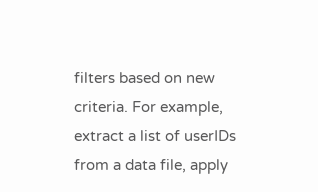filters based on new criteria. For example, extract a list of userIDs from a data file, apply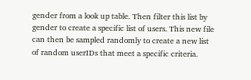gender from a look up table. Then filter this list by gender to create a specific list of users. This new file can then be sampled randomly to create a new list of random userIDs that meet a specific criteria.